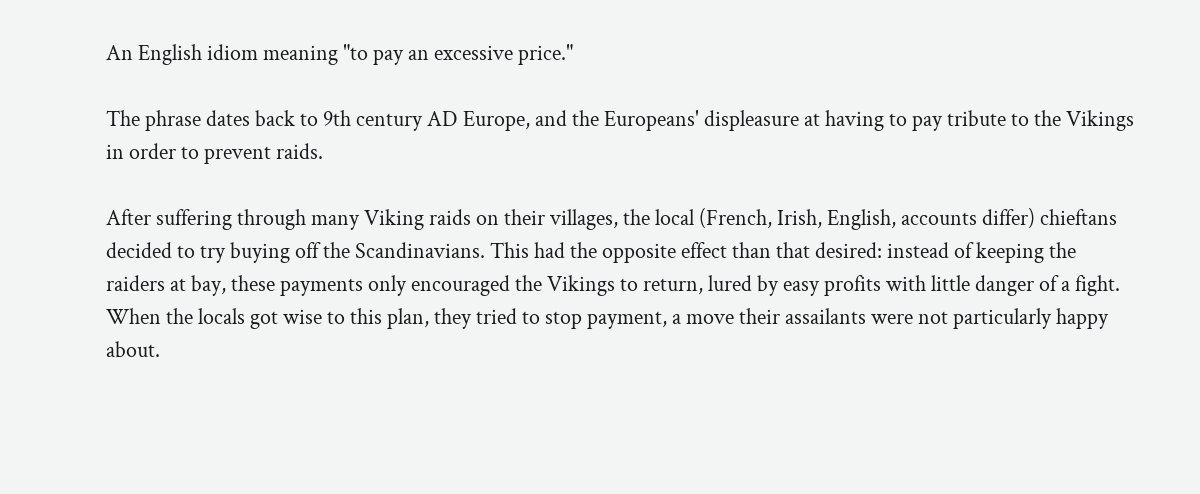An English idiom meaning "to pay an excessive price."

The phrase dates back to 9th century AD Europe, and the Europeans' displeasure at having to pay tribute to the Vikings in order to prevent raids.

After suffering through many Viking raids on their villages, the local (French, Irish, English, accounts differ) chieftans decided to try buying off the Scandinavians. This had the opposite effect than that desired: instead of keeping the raiders at bay, these payments only encouraged the Vikings to return, lured by easy profits with little danger of a fight. When the locals got wise to this plan, they tried to stop payment, a move their assailants were not particularly happy about.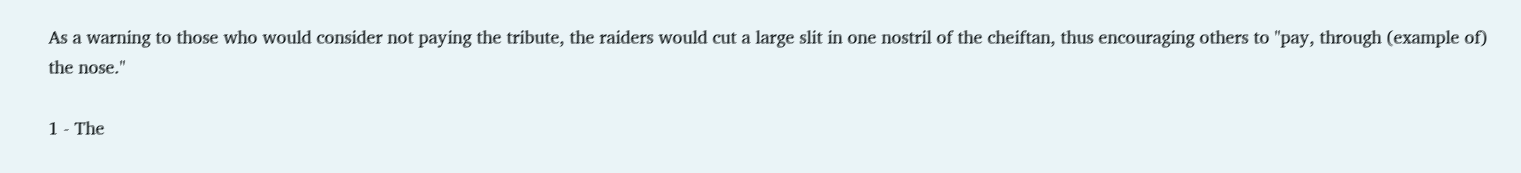As a warning to those who would consider not paying the tribute, the raiders would cut a large slit in one nostril of the cheiftan, thus encouraging others to "pay, through (example of) the nose."

1 - The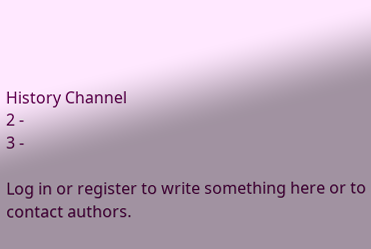History Channel
2 -
3 -

Log in or register to write something here or to contact authors.